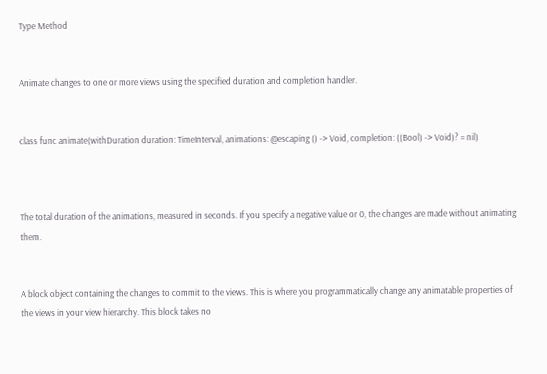Type Method


Animate changes to one or more views using the specified duration and completion handler.


class func animate(withDuration duration: TimeInterval, animations: @escaping () -> Void, completion: ((Bool) -> Void)? = nil)



The total duration of the animations, measured in seconds. If you specify a negative value or 0, the changes are made without animating them.


A block object containing the changes to commit to the views. This is where you programmatically change any animatable properties of the views in your view hierarchy. This block takes no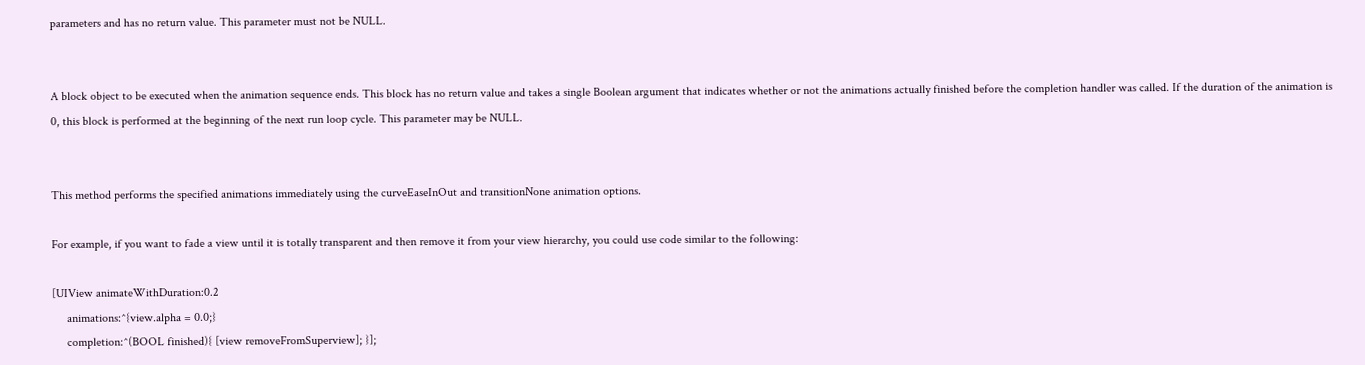parameters and has no return value. This parameter must not be NULL.


A block object to be executed when the animation sequence ends. This block has no return value and takes a single Boolean argument that indicates whether or not the animations actually finished before the completion handler was called. If the duration of the animation is 0, this block is performed at the beginning of the next run loop cycle. This parameter may be NULL.


This method performs the specified animations immediately using the curveEaseInOut and transitionNone animation options.

For example, if you want to fade a view until it is totally transparent and then remove it from your view hierarchy, you could use code similar to the following:

[UIView animateWithDuration:0.2
     animations:^{view.alpha = 0.0;}
     completion:^(BOOL finished){ [view removeFromSuperview]; }];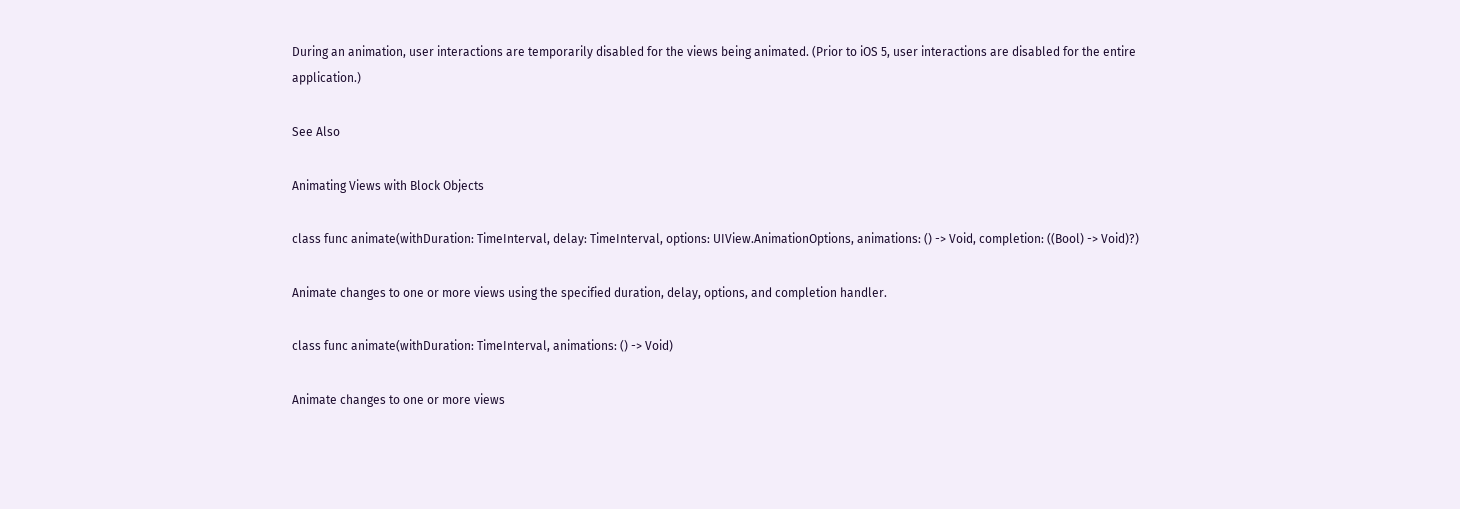During an animation, user interactions are temporarily disabled for the views being animated. (Prior to iOS 5, user interactions are disabled for the entire application.)

See Also

Animating Views with Block Objects

class func animate(withDuration: TimeInterval, delay: TimeInterval, options: UIView.AnimationOptions, animations: () -> Void, completion: ((Bool) -> Void)?)

Animate changes to one or more views using the specified duration, delay, options, and completion handler.

class func animate(withDuration: TimeInterval, animations: () -> Void)

Animate changes to one or more views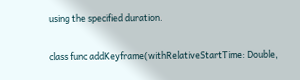using the specified duration.

class func addKeyframe(withRelativeStartTime: Double,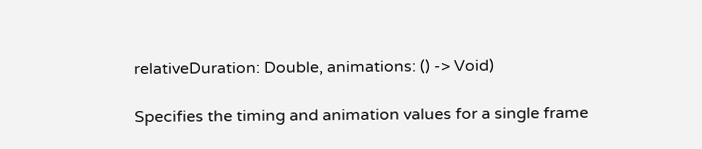relativeDuration: Double, animations: () -> Void)

Specifies the timing and animation values for a single frame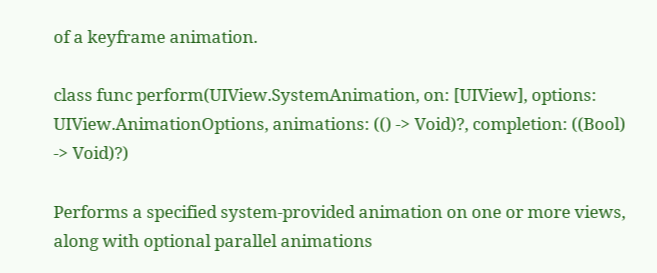of a keyframe animation.

class func perform(UIView.SystemAnimation, on: [UIView], options: UIView.AnimationOptions, animations: (() -> Void)?, completion: ((Bool) -> Void)?)

Performs a specified system-provided animation on one or more views, along with optional parallel animations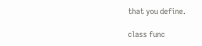that you define.

class func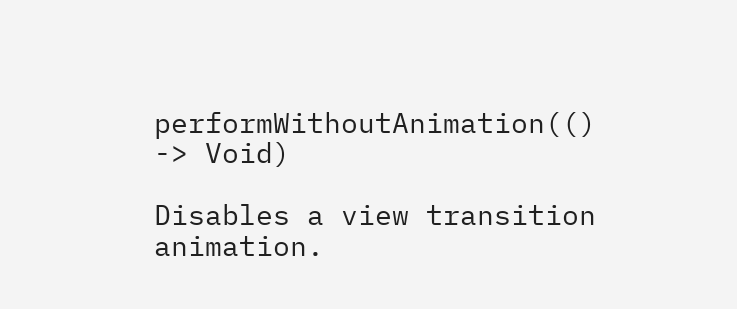performWithoutAnimation(() -> Void)

Disables a view transition animation.